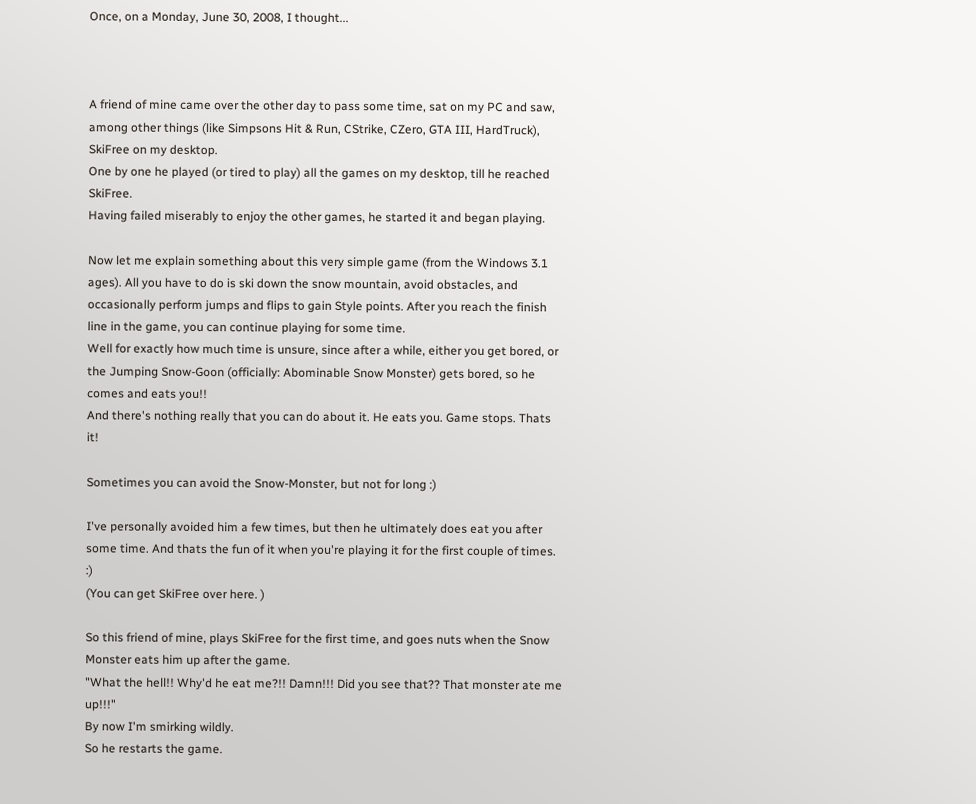Once, on a Monday, June 30, 2008, I thought...



A friend of mine came over the other day to pass some time, sat on my PC and saw, among other things (like Simpsons Hit & Run, CStrike, CZero, GTA III, HardTruck), SkiFree on my desktop.
One by one he played (or tired to play) all the games on my desktop, till he reached SkiFree.
Having failed miserably to enjoy the other games, he started it and began playing.

Now let me explain something about this very simple game (from the Windows 3.1 ages). All you have to do is ski down the snow mountain, avoid obstacles, and occasionally perform jumps and flips to gain Style points. After you reach the finish line in the game, you can continue playing for some time.
Well for exactly how much time is unsure, since after a while, either you get bored, or the Jumping Snow-Goon (officially: Abominable Snow Monster) gets bored, so he comes and eats you!!
And there's nothing really that you can do about it. He eats you. Game stops. Thats it!

Sometimes you can avoid the Snow-Monster, but not for long :)

I've personally avoided him a few times, but then he ultimately does eat you after some time. And thats the fun of it when you're playing it for the first couple of times. :)
(You can get SkiFree over here. )

So this friend of mine, plays SkiFree for the first time, and goes nuts when the Snow Monster eats him up after the game.
"What the hell!! Why'd he eat me?!! Damn!!! Did you see that?? That monster ate me up!!!"
By now I'm smirking wildly.
So he restarts the game.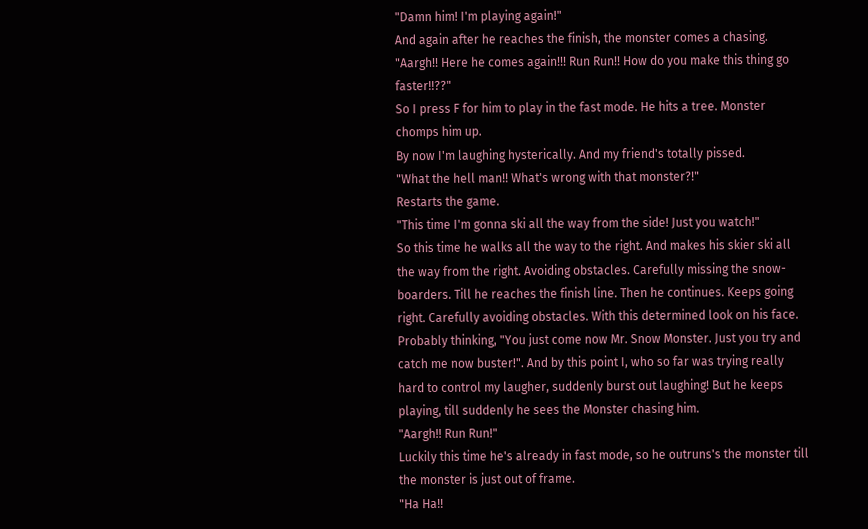"Damn him! I'm playing again!"
And again after he reaches the finish, the monster comes a chasing.
"Aargh!! Here he comes again!!! Run Run!! How do you make this thing go faster!!??"
So I press F for him to play in the fast mode. He hits a tree. Monster chomps him up.
By now I'm laughing hysterically. And my friend's totally pissed.
"What the hell man!! What's wrong with that monster?!"
Restarts the game.
"This time I'm gonna ski all the way from the side! Just you watch!"
So this time he walks all the way to the right. And makes his skier ski all the way from the right. Avoiding obstacles. Carefully missing the snow-boarders. Till he reaches the finish line. Then he continues. Keeps going right. Carefully avoiding obstacles. With this determined look on his face. Probably thinking, "You just come now Mr. Snow Monster. Just you try and catch me now buster!". And by this point I, who so far was trying really hard to control my laugher, suddenly burst out laughing! But he keeps playing, till suddenly he sees the Monster chasing him.
"Aargh!! Run Run!"
Luckily this time he's already in fast mode, so he outruns's the monster till the monster is just out of frame.
"Ha Ha!!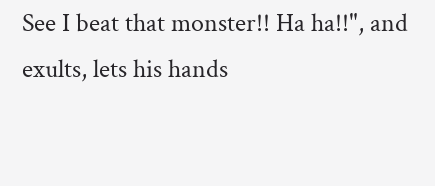See I beat that monster!! Ha ha!!", and exults, lets his hands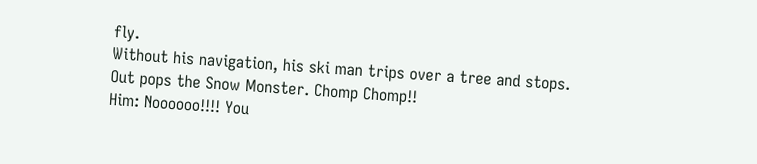fly.
Without his navigation, his ski man trips over a tree and stops.
Out pops the Snow Monster. Chomp Chomp!!
Him: Noooooo!!!! You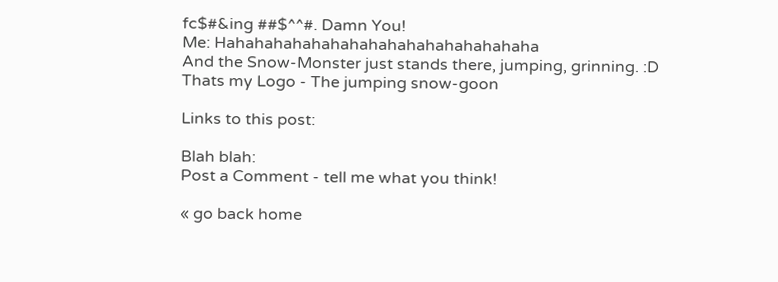fc$#&ing ##$^^#. Damn You!
Me: Hahahahahahahahahahahahahahahahaha
And the Snow-Monster just stands there, jumping, grinning. :D
Thats my Logo - The jumping snow-goon

Links to this post:

Blah blah:
Post a Comment - tell me what you think!

« go back home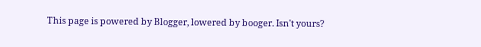This page is powered by Blogger, lowered by booger. Isn't yours?